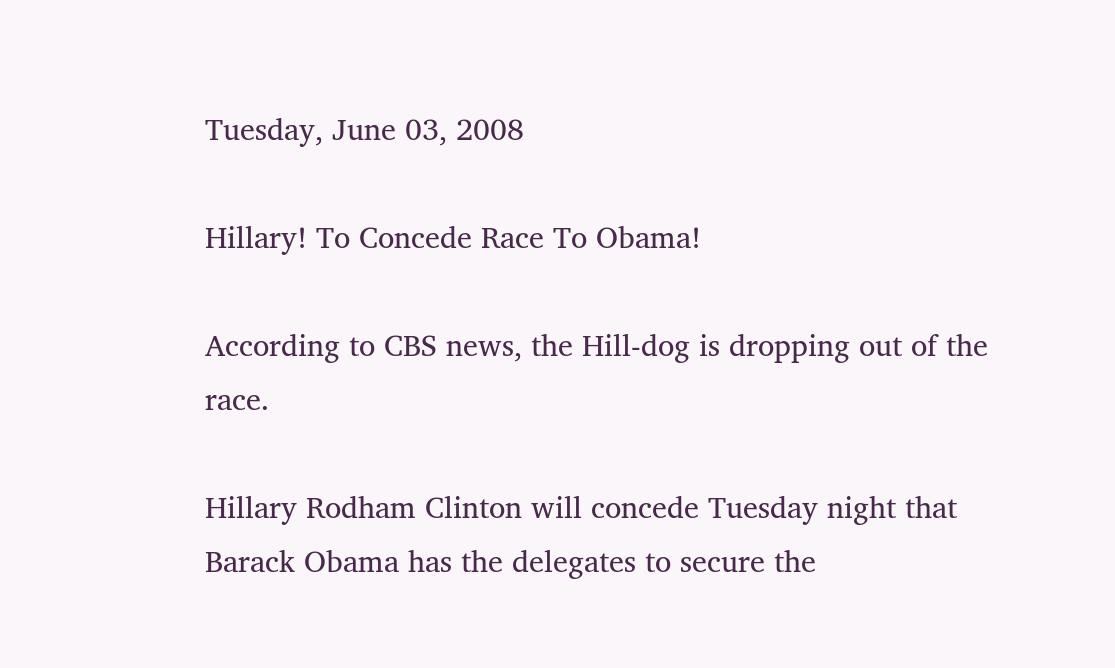Tuesday, June 03, 2008

Hillary! To Concede Race To Obama!

According to CBS news, the Hill-dog is dropping out of the race.

Hillary Rodham Clinton will concede Tuesday night that Barack Obama has the delegates to secure the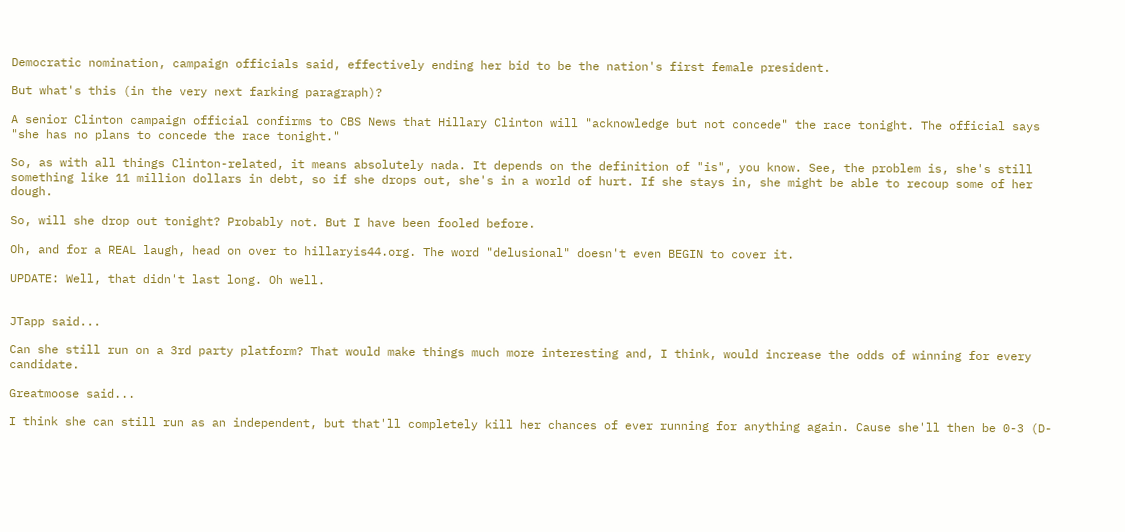Democratic nomination, campaign officials said, effectively ending her bid to be the nation's first female president.

But what's this (in the very next farking paragraph)?

A senior Clinton campaign official confirms to CBS News that Hillary Clinton will "acknowledge but not concede" the race tonight. The official says "she has no plans to concede the race tonight."

So, as with all things Clinton-related, it means absolutely nada. It depends on the definition of "is", you know. See, the problem is, she's still something like 11 million dollars in debt, so if she drops out, she's in a world of hurt. If she stays in, she might be able to recoup some of her dough.

So, will she drop out tonight? Probably not. But I have been fooled before.

Oh, and for a REAL laugh, head on over to hillaryis44.org. The word "delusional" doesn't even BEGIN to cover it.

UPDATE: Well, that didn't last long. Oh well.


JTapp said...

Can she still run on a 3rd party platform? That would make things much more interesting and, I think, would increase the odds of winning for every candidate.

Greatmoose said...

I think she can still run as an independent, but that'll completely kill her chances of ever running for anything again. Cause she'll then be 0-3 (D-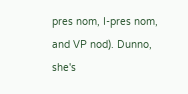pres nom, I-pres nom, and VP nod). Dunno, she's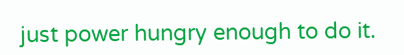just power hungry enough to do it.